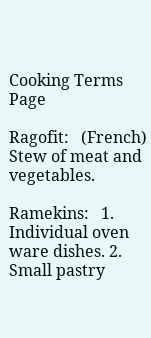Cooking Terms Page

Ragofit:   (French) Stew of meat and vegetables.

Ramekins:   1. Individual oven ware dishes. 2. Small pastry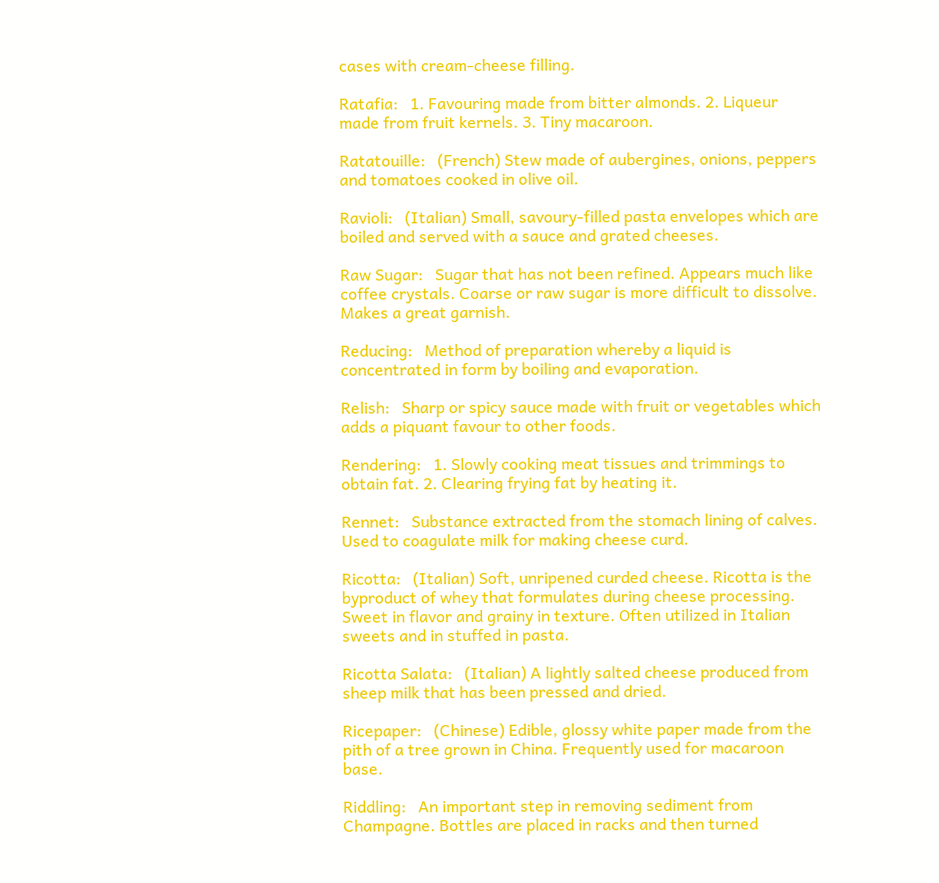cases with cream-cheese filling.

Ratafia:   1. Favouring made from bitter almonds. 2. Liqueur made from fruit kernels. 3. Tiny macaroon.

Ratatouille:   (French) Stew made of aubergines, onions, peppers and tomatoes cooked in olive oil.

Ravioli:   (Italian) Small, savoury-filled pasta envelopes which are boiled and served with a sauce and grated cheeses.

Raw Sugar:   Sugar that has not been refined. Appears much like coffee crystals. Coarse or raw sugar is more difficult to dissolve. Makes a great garnish.

Reducing:   Method of preparation whereby a liquid is concentrated in form by boiling and evaporation.

Relish:   Sharp or spicy sauce made with fruit or vegetables which adds a piquant favour to other foods.

Rendering:   1. Slowly cooking meat tissues and trimmings to obtain fat. 2. Clearing frying fat by heating it.

Rennet:   Substance extracted from the stomach lining of calves. Used to coagulate milk for making cheese curd.

Ricotta:   (Italian) Soft, unripened curded cheese. Ricotta is the byproduct of whey that formulates during cheese processing. Sweet in flavor and grainy in texture. Often utilized in Italian sweets and in stuffed in pasta.

Ricotta Salata:   (Italian) A lightly salted cheese produced from sheep milk that has been pressed and dried.

Ricepaper:   (Chinese) Edible, glossy white paper made from the pith of a tree grown in China. Frequently used for macaroon base.

Riddling:   An important step in removing sediment from Champagne. Bottles are placed in racks and then turned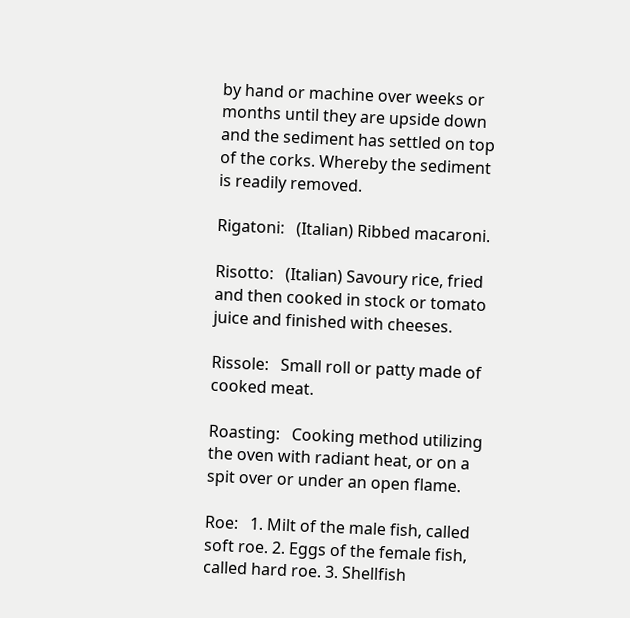by hand or machine over weeks or months until they are upside down and the sediment has settled on top of the corks. Whereby the sediment is readily removed.

Rigatoni:   (Italian) Ribbed macaroni.

Risotto:   (Italian) Savoury rice, fried and then cooked in stock or tomato juice and finished with cheeses.

Rissole:   Small roll or patty made of cooked meat.

Roasting:   Cooking method utilizing the oven with radiant heat, or on a spit over or under an open flame.

Roe:   1. Milt of the male fish, called soft roe. 2. Eggs of the female fish, called hard roe. 3. Shellfish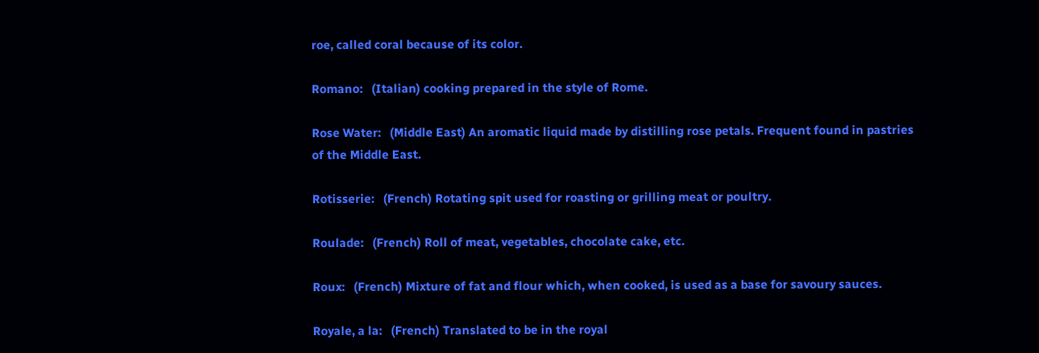roe, called coral because of its color.

Romano:   (Italian) cooking prepared in the style of Rome.

Rose Water:   (Middle East) An aromatic liquid made by distilling rose petals. Frequent found in pastries of the Middle East.

Rotisserie:   (French) Rotating spit used for roasting or grilling meat or poultry.

Roulade:   (French) Roll of meat, vegetables, chocolate cake, etc.

Roux:   (French) Mixture of fat and flour which, when cooked, is used as a base for savoury sauces.

Royale, a la:   (French) Translated to be in the royal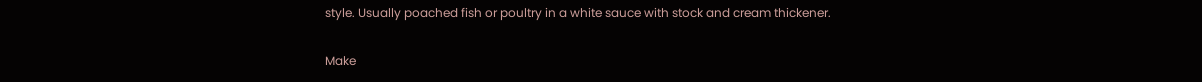style. Usually poached fish or poultry in a white sauce with stock and cream thickener.

Make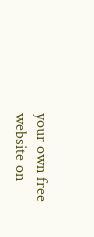your own free website on